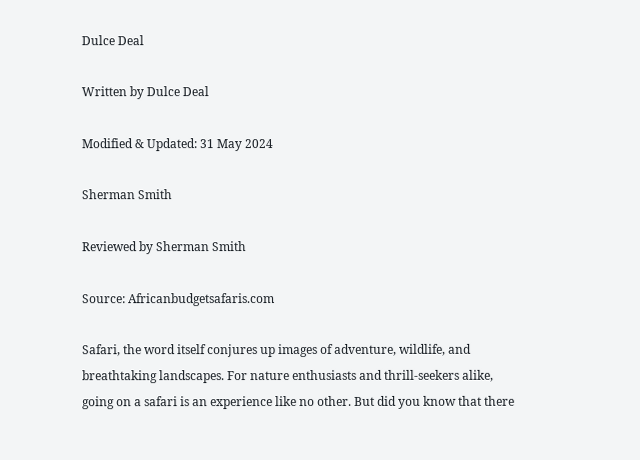Dulce Deal

Written by Dulce Deal

Modified & Updated: 31 May 2024

Sherman Smith

Reviewed by Sherman Smith

Source: Africanbudgetsafaris.com

Safari, the word itself conjures up images of adventure, wildlife, and breathtaking landscapes. For nature enthusiasts and thrill-seekers alike, going on a safari is an experience like no other. But did you know that there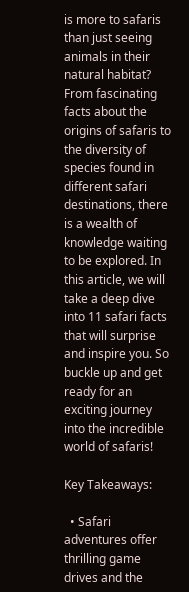is more to safaris than just seeing animals in their natural habitat? From fascinating facts about the origins of safaris to the diversity of species found in different safari destinations, there is a wealth of knowledge waiting to be explored. In this article, we will take a deep dive into 11 safari facts that will surprise and inspire you. So buckle up and get ready for an exciting journey into the incredible world of safaris!

Key Takeaways:

  • Safari adventures offer thrilling game drives and the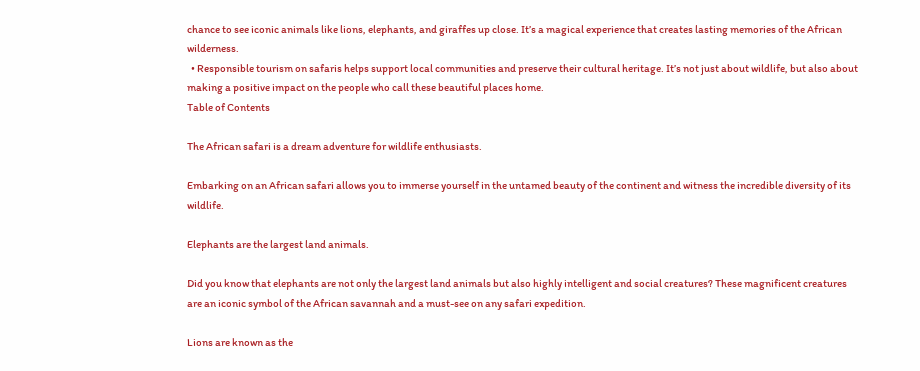chance to see iconic animals like lions, elephants, and giraffes up close. It’s a magical experience that creates lasting memories of the African wilderness.
  • Responsible tourism on safaris helps support local communities and preserve their cultural heritage. It’s not just about wildlife, but also about making a positive impact on the people who call these beautiful places home.
Table of Contents

The African safari is a dream adventure for wildlife enthusiasts.

Embarking on an African safari allows you to immerse yourself in the untamed beauty of the continent and witness the incredible diversity of its wildlife.

Elephants are the largest land animals.

Did you know that elephants are not only the largest land animals but also highly intelligent and social creatures? These magnificent creatures are an iconic symbol of the African savannah and a must-see on any safari expedition.

Lions are known as the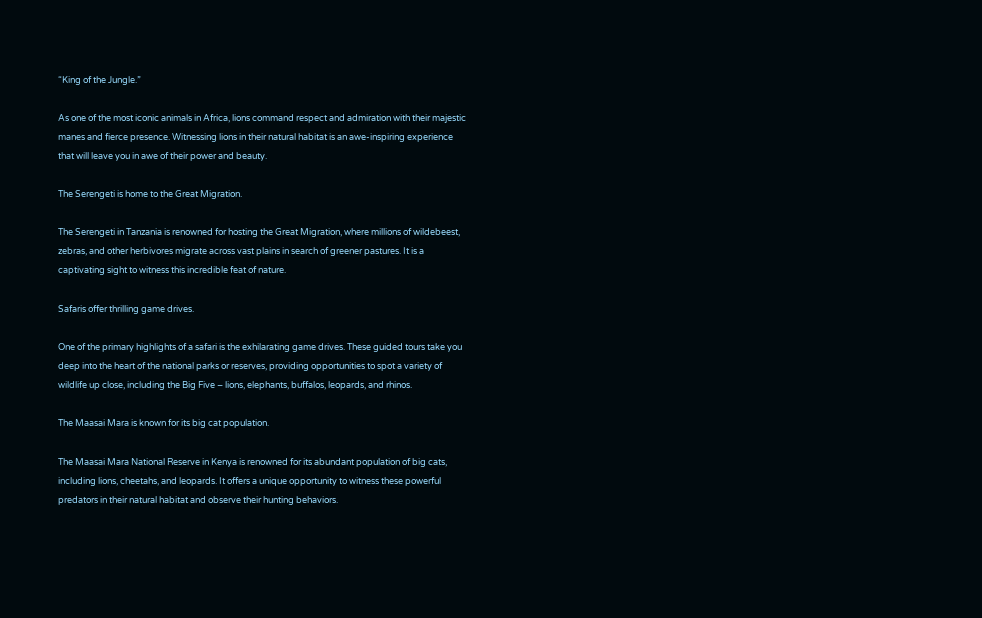“King of the Jungle.”

As one of the most iconic animals in Africa, lions command respect and admiration with their majestic manes and fierce presence. Witnessing lions in their natural habitat is an awe-inspiring experience that will leave you in awe of their power and beauty.

The Serengeti is home to the Great Migration.

The Serengeti in Tanzania is renowned for hosting the Great Migration, where millions of wildebeest, zebras, and other herbivores migrate across vast plains in search of greener pastures. It is a captivating sight to witness this incredible feat of nature.

Safaris offer thrilling game drives.

One of the primary highlights of a safari is the exhilarating game drives. These guided tours take you deep into the heart of the national parks or reserves, providing opportunities to spot a variety of wildlife up close, including the Big Five – lions, elephants, buffalos, leopards, and rhinos.

The Maasai Mara is known for its big cat population.

The Maasai Mara National Reserve in Kenya is renowned for its abundant population of big cats, including lions, cheetahs, and leopards. It offers a unique opportunity to witness these powerful predators in their natural habitat and observe their hunting behaviors.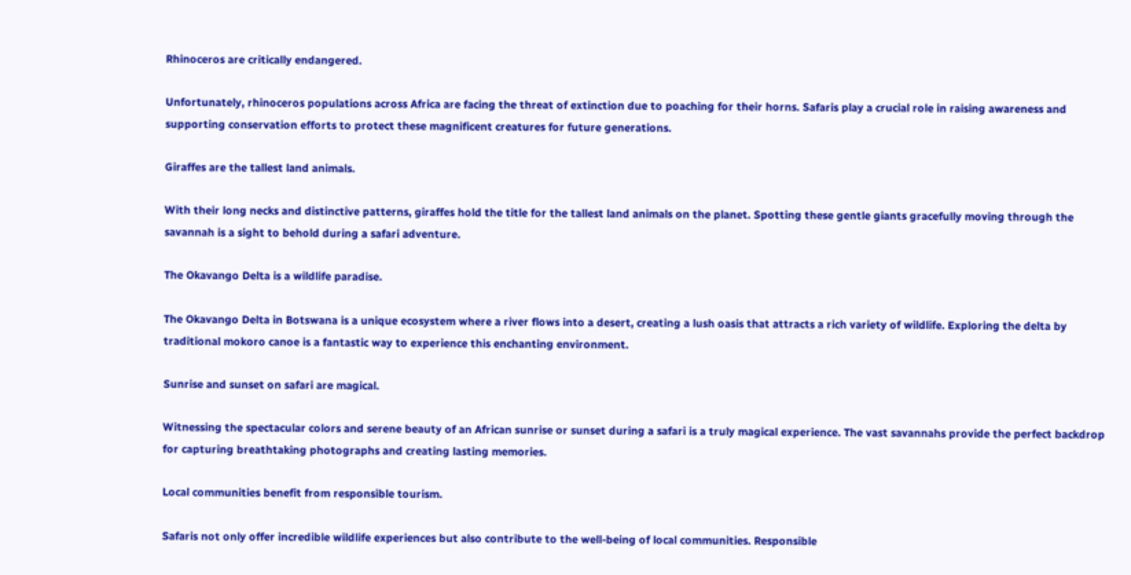Rhinoceros are critically endangered.

Unfortunately, rhinoceros populations across Africa are facing the threat of extinction due to poaching for their horns. Safaris play a crucial role in raising awareness and supporting conservation efforts to protect these magnificent creatures for future generations.

Giraffes are the tallest land animals.

With their long necks and distinctive patterns, giraffes hold the title for the tallest land animals on the planet. Spotting these gentle giants gracefully moving through the savannah is a sight to behold during a safari adventure.

The Okavango Delta is a wildlife paradise.

The Okavango Delta in Botswana is a unique ecosystem where a river flows into a desert, creating a lush oasis that attracts a rich variety of wildlife. Exploring the delta by traditional mokoro canoe is a fantastic way to experience this enchanting environment.

Sunrise and sunset on safari are magical.

Witnessing the spectacular colors and serene beauty of an African sunrise or sunset during a safari is a truly magical experience. The vast savannahs provide the perfect backdrop for capturing breathtaking photographs and creating lasting memories.

Local communities benefit from responsible tourism.

Safaris not only offer incredible wildlife experiences but also contribute to the well-being of local communities. Responsible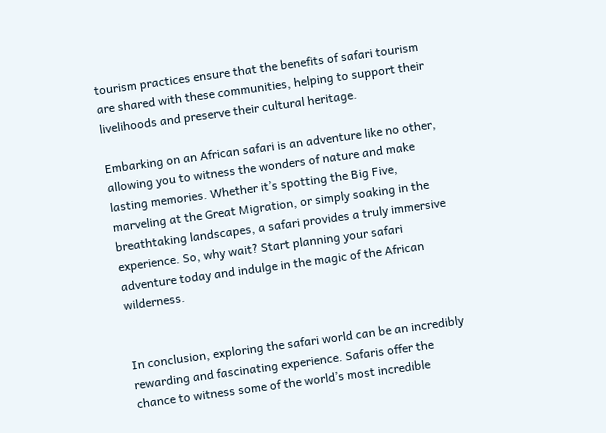tourism practices ensure that the benefits of safari tourism are shared with these communities, helping to support their livelihoods and preserve their cultural heritage.

Embarking on an African safari is an adventure like no other, allowing you to witness the wonders of nature and make lasting memories. Whether it’s spotting the Big Five, marveling at the Great Migration, or simply soaking in the breathtaking landscapes, a safari provides a truly immersive experience. So, why wait? Start planning your safari adventure today and indulge in the magic of the African wilderness.


In conclusion, exploring the safari world can be an incredibly rewarding and fascinating experience. Safaris offer the chance to witness some of the world’s most incredible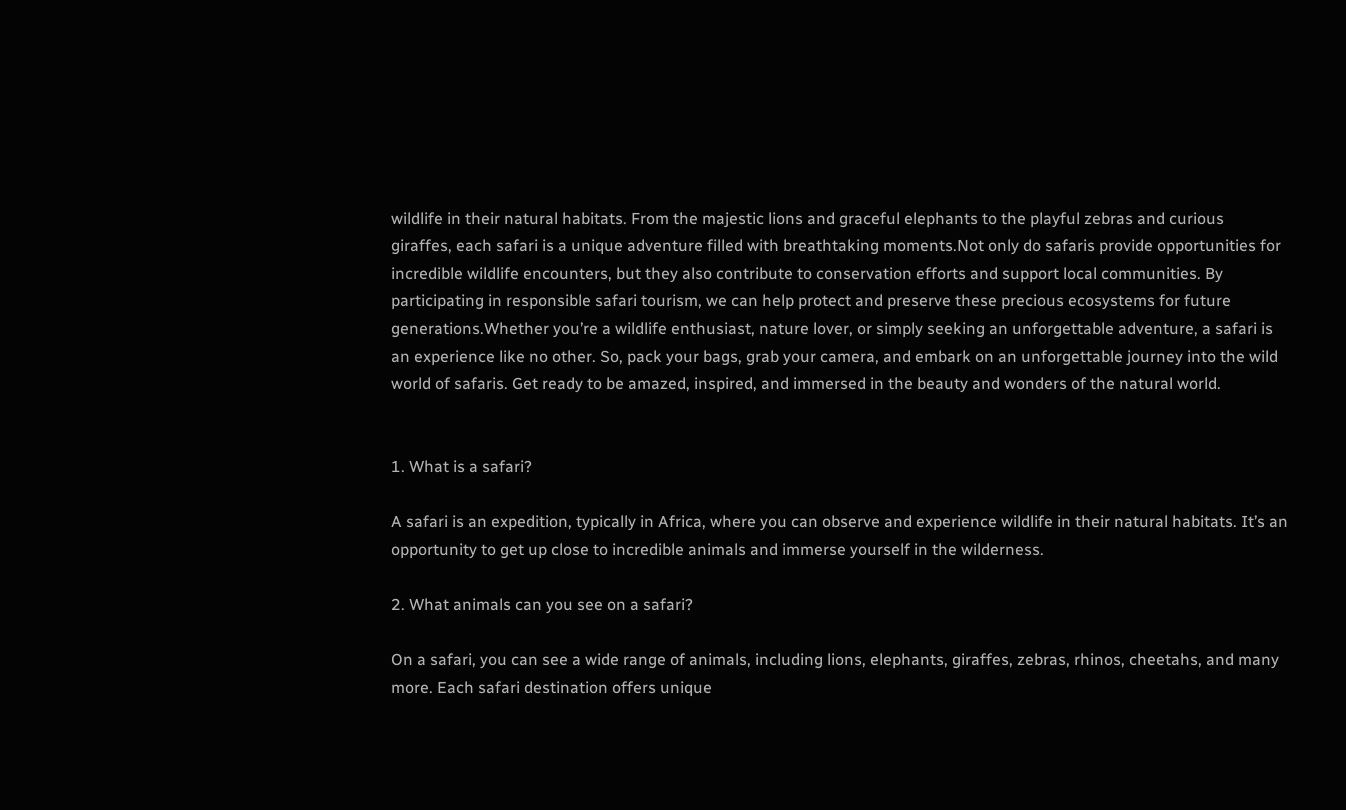wildlife in their natural habitats. From the majestic lions and graceful elephants to the playful zebras and curious giraffes, each safari is a unique adventure filled with breathtaking moments.Not only do safaris provide opportunities for incredible wildlife encounters, but they also contribute to conservation efforts and support local communities. By participating in responsible safari tourism, we can help protect and preserve these precious ecosystems for future generations.Whether you’re a wildlife enthusiast, nature lover, or simply seeking an unforgettable adventure, a safari is an experience like no other. So, pack your bags, grab your camera, and embark on an unforgettable journey into the wild world of safaris. Get ready to be amazed, inspired, and immersed in the beauty and wonders of the natural world.


1. What is a safari?

A safari is an expedition, typically in Africa, where you can observe and experience wildlife in their natural habitats. It’s an opportunity to get up close to incredible animals and immerse yourself in the wilderness.

2. What animals can you see on a safari?

On a safari, you can see a wide range of animals, including lions, elephants, giraffes, zebras, rhinos, cheetahs, and many more. Each safari destination offers unique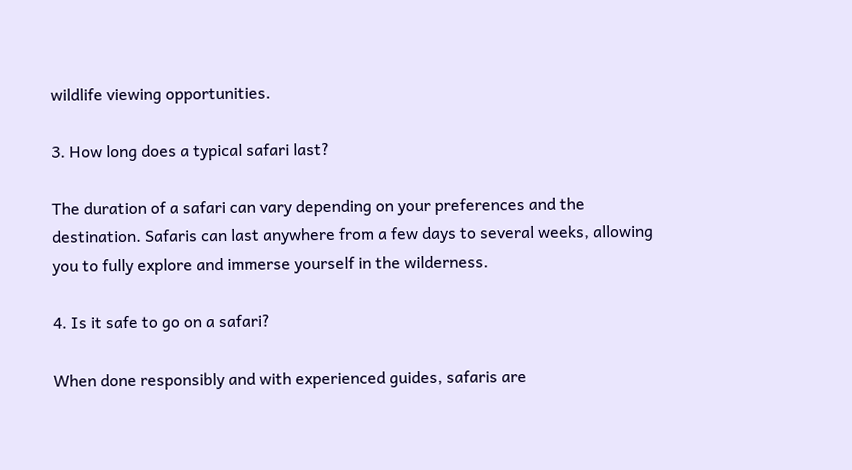wildlife viewing opportunities.

3. How long does a typical safari last?

The duration of a safari can vary depending on your preferences and the destination. Safaris can last anywhere from a few days to several weeks, allowing you to fully explore and immerse yourself in the wilderness.

4. Is it safe to go on a safari?

When done responsibly and with experienced guides, safaris are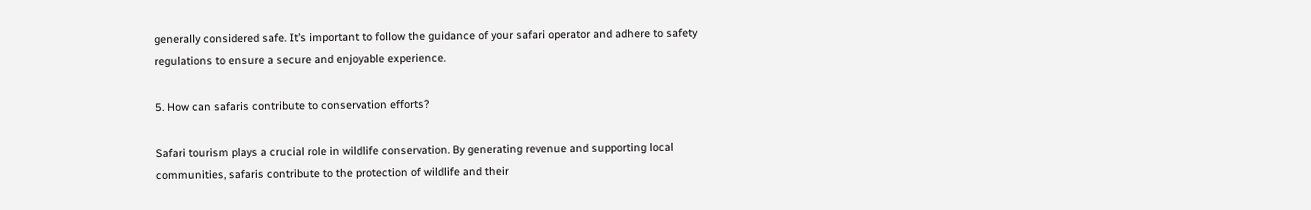generally considered safe. It’s important to follow the guidance of your safari operator and adhere to safety regulations to ensure a secure and enjoyable experience.

5. How can safaris contribute to conservation efforts?

Safari tourism plays a crucial role in wildlife conservation. By generating revenue and supporting local communities, safaris contribute to the protection of wildlife and their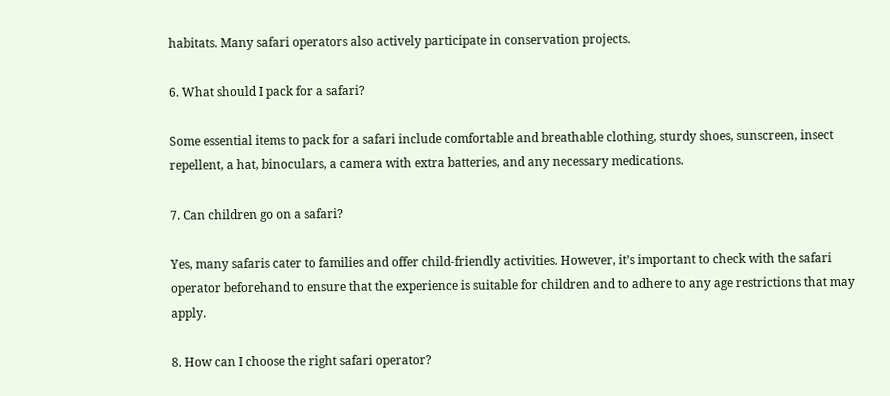habitats. Many safari operators also actively participate in conservation projects.

6. What should I pack for a safari?

Some essential items to pack for a safari include comfortable and breathable clothing, sturdy shoes, sunscreen, insect repellent, a hat, binoculars, a camera with extra batteries, and any necessary medications.

7. Can children go on a safari?

Yes, many safaris cater to families and offer child-friendly activities. However, it’s important to check with the safari operator beforehand to ensure that the experience is suitable for children and to adhere to any age restrictions that may apply.

8. How can I choose the right safari operator?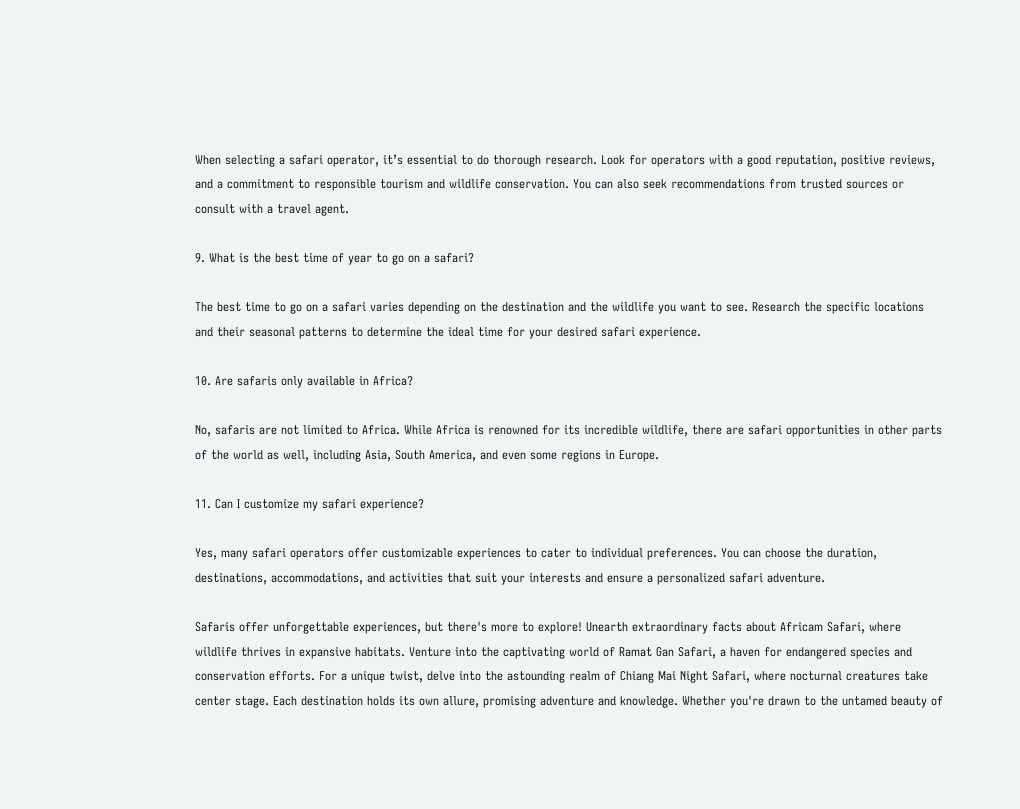When selecting a safari operator, it’s essential to do thorough research. Look for operators with a good reputation, positive reviews, and a commitment to responsible tourism and wildlife conservation. You can also seek recommendations from trusted sources or consult with a travel agent.

9. What is the best time of year to go on a safari?

The best time to go on a safari varies depending on the destination and the wildlife you want to see. Research the specific locations and their seasonal patterns to determine the ideal time for your desired safari experience.

10. Are safaris only available in Africa?

No, safaris are not limited to Africa. While Africa is renowned for its incredible wildlife, there are safari opportunities in other parts of the world as well, including Asia, South America, and even some regions in Europe.

11. Can I customize my safari experience?

Yes, many safari operators offer customizable experiences to cater to individual preferences. You can choose the duration, destinations, accommodations, and activities that suit your interests and ensure a personalized safari adventure.

Safaris offer unforgettable experiences, but there's more to explore! Unearth extraordinary facts about Africam Safari, where wildlife thrives in expansive habitats. Venture into the captivating world of Ramat Gan Safari, a haven for endangered species and conservation efforts. For a unique twist, delve into the astounding realm of Chiang Mai Night Safari, where nocturnal creatures take center stage. Each destination holds its own allure, promising adventure and knowledge. Whether you're drawn to the untamed beauty of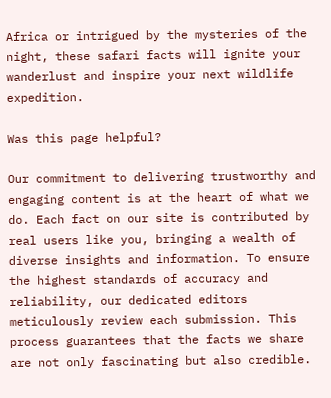Africa or intrigued by the mysteries of the night, these safari facts will ignite your wanderlust and inspire your next wildlife expedition.

Was this page helpful?

Our commitment to delivering trustworthy and engaging content is at the heart of what we do. Each fact on our site is contributed by real users like you, bringing a wealth of diverse insights and information. To ensure the highest standards of accuracy and reliability, our dedicated editors meticulously review each submission. This process guarantees that the facts we share are not only fascinating but also credible.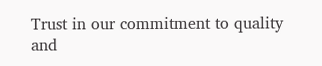Trust in our commitment to quality and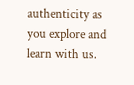authenticity as you explore and learn with us.